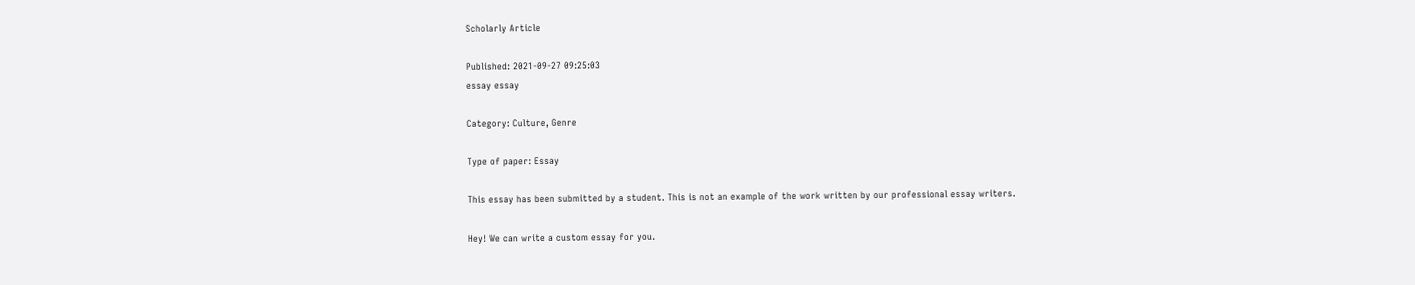Scholarly Article

Published: 2021-09-27 09:25:03
essay essay

Category: Culture, Genre

Type of paper: Essay

This essay has been submitted by a student. This is not an example of the work written by our professional essay writers.

Hey! We can write a custom essay for you.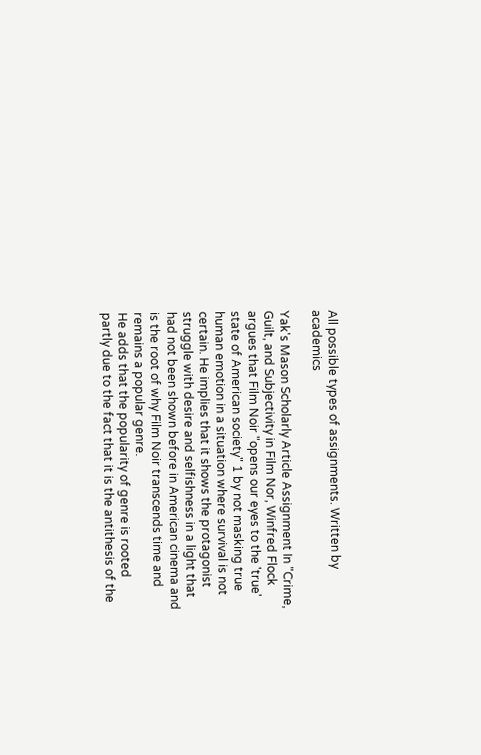All possible types of assignments. Written by academics

Yak's Mason Scholarly Article Assignment In "Crime, Guilt, and Subjectivity in Film Nor, Winfred Flock argues that Film Noir "opens our eyes to the 'true' state of American society" 1 by not masking true human emotion in a situation where survival is not certain. He implies that it shows the protagonist struggle with desire and selfishness in a light that had not been shown before in American cinema and is the root of why Film Noir transcends time and remains a popular genre.
He adds that the popularity of genre is rooted partly due to the fact that it is the antithesis of the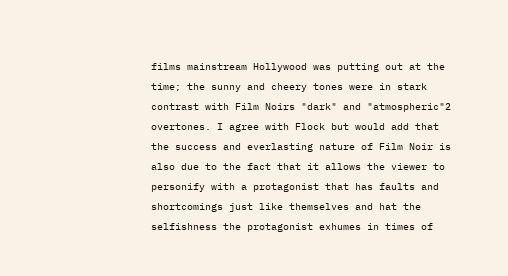films mainstream Hollywood was putting out at the time; the sunny and cheery tones were in stark contrast with Film Noirs "dark" and "atmospheric"2 overtones. I agree with Flock but would add that the success and everlasting nature of Film Noir is also due to the fact that it allows the viewer to personify with a protagonist that has faults and shortcomings just like themselves and hat the selfishness the protagonist exhumes in times of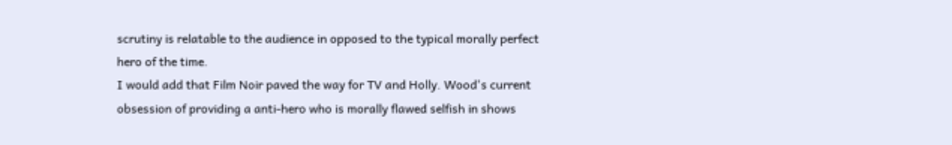scrutiny is relatable to the audience in opposed to the typical morally perfect hero of the time.
I would add that Film Noir paved the way for TV and Holly. Wood's current obsession of providing a anti-hero who is morally flawed selfish in shows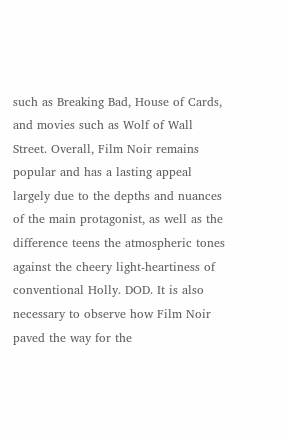such as Breaking Bad, House of Cards, and movies such as Wolf of Wall Street. Overall, Film Noir remains popular and has a lasting appeal largely due to the depths and nuances of the main protagonist, as well as the difference teens the atmospheric tones against the cheery light-heartiness of conventional Holly. DOD. It is also necessary to observe how Film Noir paved the way for the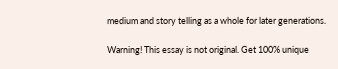medium and story telling as a whole for later generations.

Warning! This essay is not original. Get 100% unique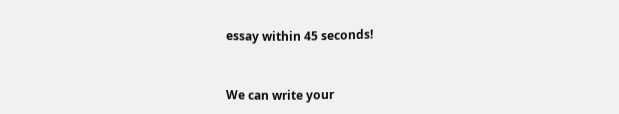essay within 45 seconds!


We can write your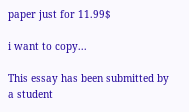paper just for 11.99$

i want to copy...

This essay has been submitted by a student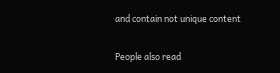and contain not unique content

People also read